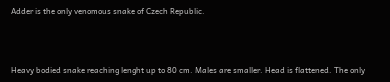Adder is the only venomous snake of Czech Republic.



Heavy bodied snake reaching lenght up to 80 cm. Males are smaller. Head is flattened. The only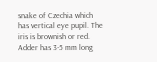snake of Czechia which has vertical eye pupil. The iris is brownish or red. Adder has 3-5 mm long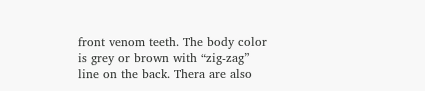front venom teeth. The body color is grey or brown with “zig-zag” line on the back. Thera are also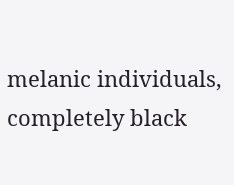melanic individuals, completely black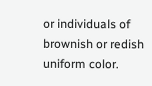or individuals of brownish or redish uniform color.